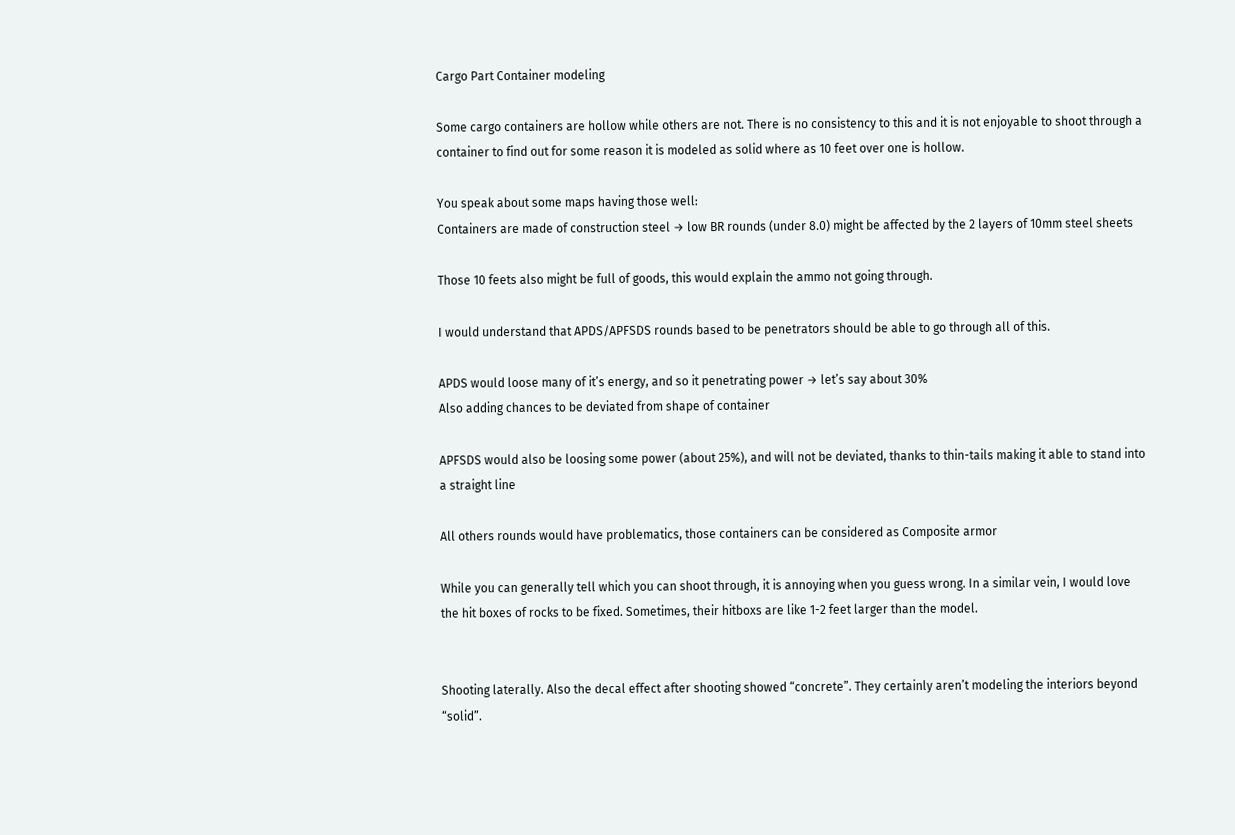Cargo Part Container modeling

Some cargo containers are hollow while others are not. There is no consistency to this and it is not enjoyable to shoot through a container to find out for some reason it is modeled as solid where as 10 feet over one is hollow.

You speak about some maps having those well:
Containers are made of construction steel → low BR rounds (under 8.0) might be affected by the 2 layers of 10mm steel sheets

Those 10 feets also might be full of goods, this would explain the ammo not going through.

I would understand that APDS/APFSDS rounds based to be penetrators should be able to go through all of this.

APDS would loose many of it’s energy, and so it penetrating power → let’s say about 30%
Also adding chances to be deviated from shape of container

APFSDS would also be loosing some power (about 25%), and will not be deviated, thanks to thin-tails making it able to stand into a straight line

All others rounds would have problematics, those containers can be considered as Composite armor

While you can generally tell which you can shoot through, it is annoying when you guess wrong. In a similar vein, I would love the hit boxes of rocks to be fixed. Sometimes, their hitboxs are like 1-2 feet larger than the model.


Shooting laterally. Also the decal effect after shooting showed “concrete”. They certainly aren’t modeling the interiors beyond “solid”.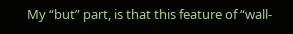My “but” part, is that this feature of “wall-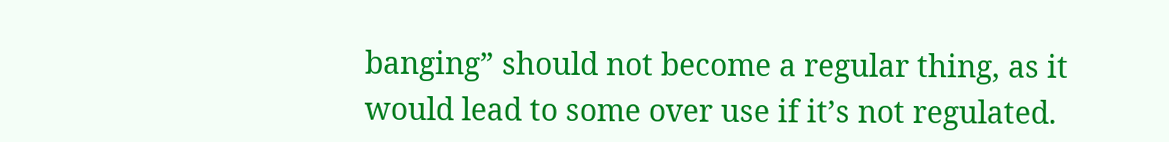banging” should not become a regular thing, as it would lead to some over use if it’s not regulated.